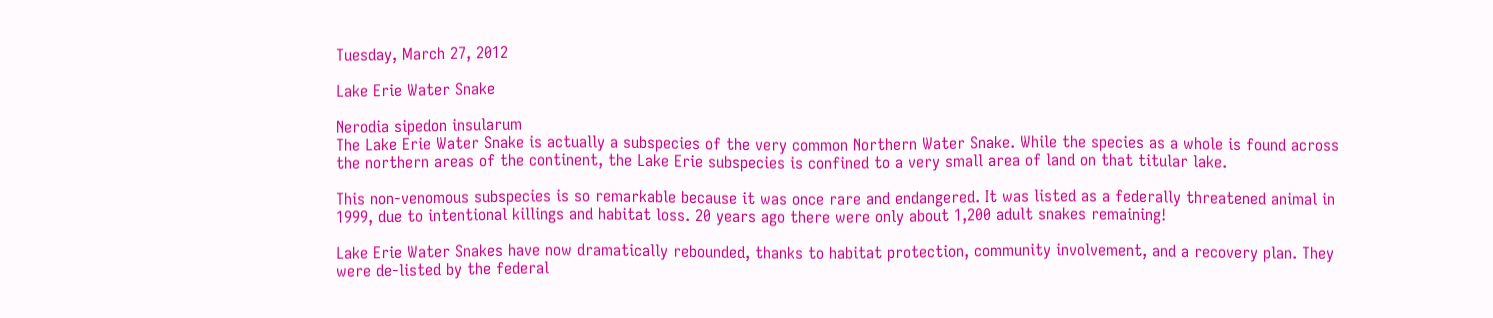Tuesday, March 27, 2012

Lake Erie Water Snake

Nerodia sipedon insularum
The Lake Erie Water Snake is actually a subspecies of the very common Northern Water Snake. While the species as a whole is found across the northern areas of the continent, the Lake Erie subspecies is confined to a very small area of land on that titular lake.

This non-venomous subspecies is so remarkable because it was once rare and endangered. It was listed as a federally threatened animal in 1999, due to intentional killings and habitat loss. 20 years ago there were only about 1,200 adult snakes remaining!

Lake Erie Water Snakes have now dramatically rebounded, thanks to habitat protection, community involvement, and a recovery plan. They were de-listed by the federal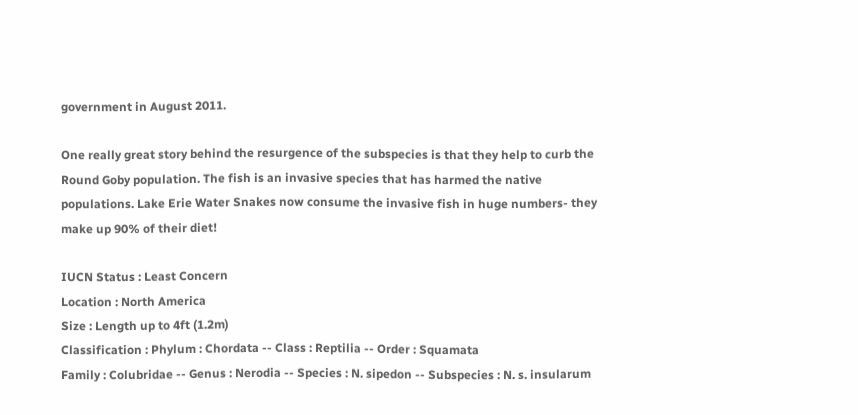government in August 2011.

One really great story behind the resurgence of the subspecies is that they help to curb the Round Goby population. The fish is an invasive species that has harmed the native populations. Lake Erie Water Snakes now consume the invasive fish in huge numbers- they make up 90% of their diet!

IUCN Status : Least Concern
Location : North America
Size : Length up to 4ft (1.2m)
Classification : Phylum : Chordata -- Class : Reptilia -- Order : Squamata
Family : Colubridae -- Genus : Nerodia -- Species : N. sipedon -- Subspecies : N. s. insularum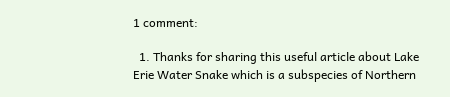1 comment:

  1. Thanks for sharing this useful article about Lake Erie Water Snake which is a subspecies of Northern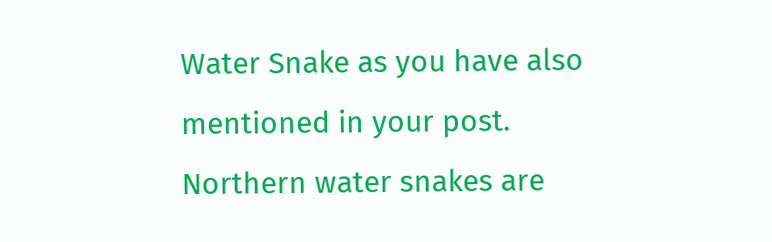Water Snake as you have also mentioned in your post. Northern water snakes are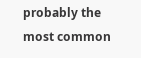probably the most common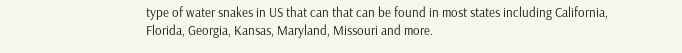type of water snakes in US that can that can be found in most states including California, Florida, Georgia, Kansas, Maryland, Missouri and more.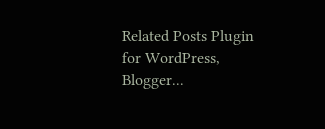Related Posts Plugin for WordPress, Blogger...